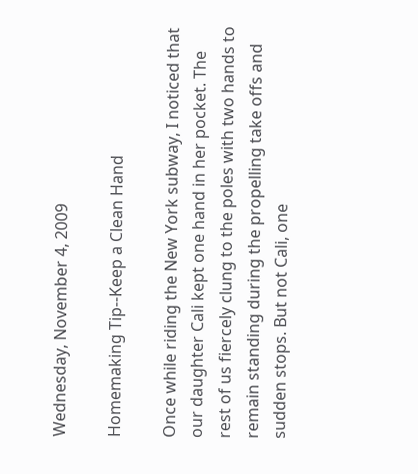Wednesday, November 4, 2009

Homemaking Tip--Keep a Clean Hand

Once while riding the New York subway, I noticed that our daughter Cali kept one hand in her pocket. The rest of us fiercely clung to the poles with two hands to remain standing during the propelling take offs and sudden stops. But not Cali, one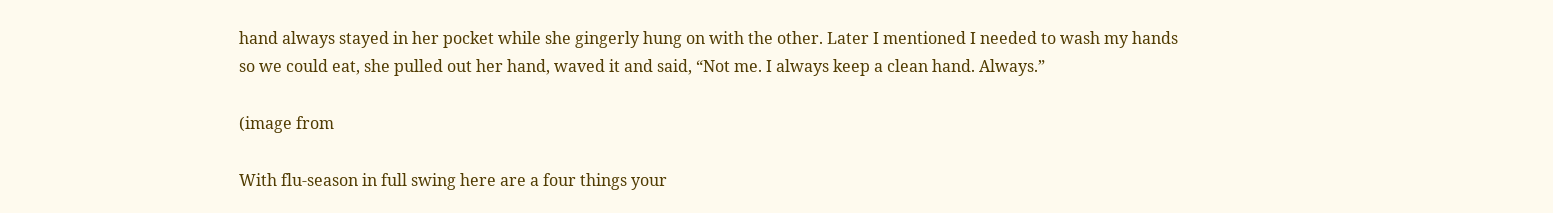hand always stayed in her pocket while she gingerly hung on with the other. Later I mentioned I needed to wash my hands so we could eat, she pulled out her hand, waved it and said, “Not me. I always keep a clean hand. Always.”

(image from

With flu-season in full swing here are a four things your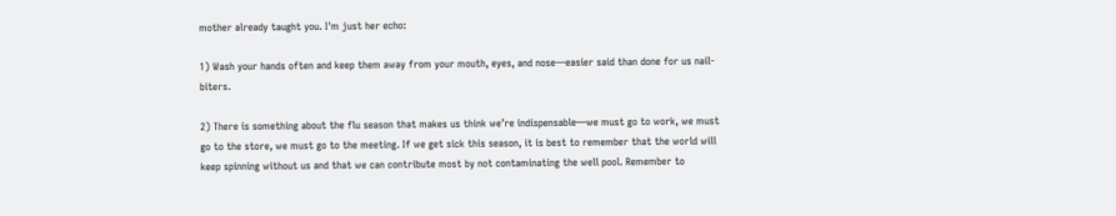mother already taught you. I'm just her echo:

1) Wash your hands often and keep them away from your mouth, eyes, and nose—easier said than done for us nail-biters.

2) There is something about the flu season that makes us think we’re indispensable—we must go to work, we must go to the store, we must go to the meeting. If we get sick this season, it is best to remember that the world will keep spinning without us and that we can contribute most by not contaminating the well pool. Remember to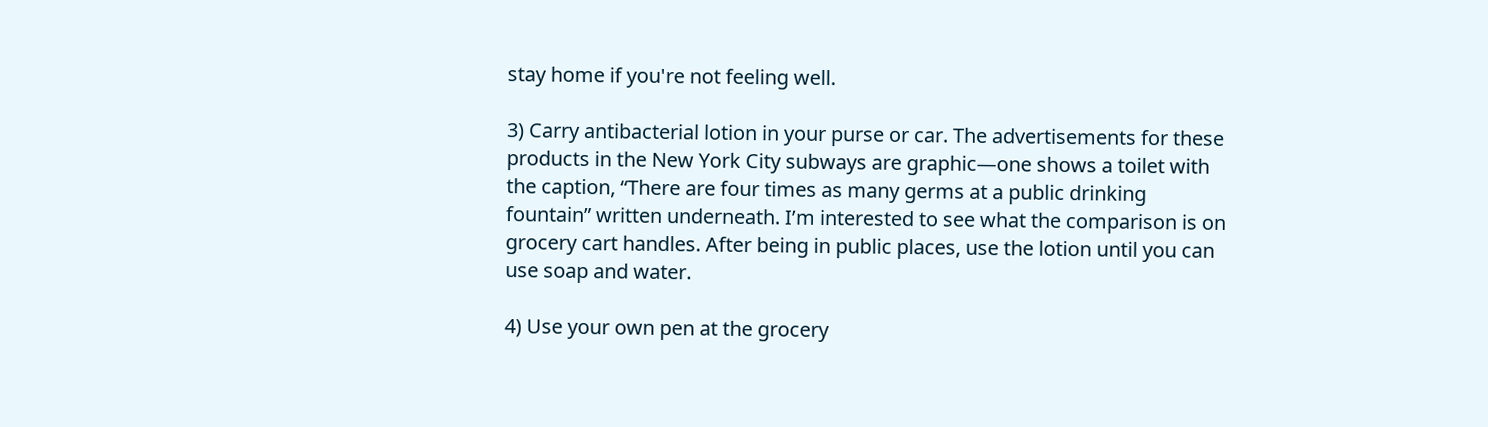stay home if you're not feeling well.

3) Carry antibacterial lotion in your purse or car. The advertisements for these products in the New York City subways are graphic—one shows a toilet with the caption, “There are four times as many germs at a public drinking fountain” written underneath. I’m interested to see what the comparison is on grocery cart handles. After being in public places, use the lotion until you can use soap and water.

4) Use your own pen at the grocery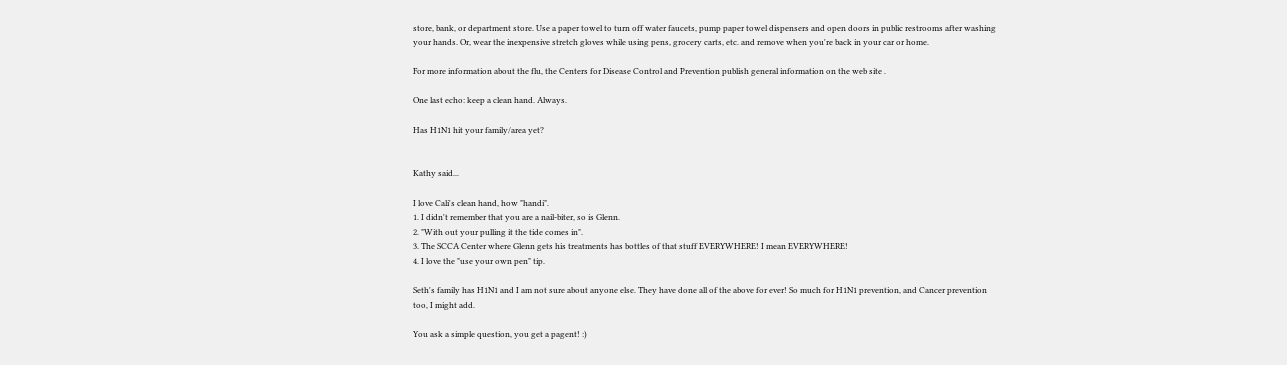store, bank, or department store. Use a paper towel to turn off water faucets, pump paper towel dispensers and open doors in public restrooms after washing your hands. Or, wear the inexpensive stretch gloves while using pens, grocery carts, etc. and remove when you're back in your car or home.

For more information about the flu, the Centers for Disease Control and Prevention publish general information on the web site .

One last echo: keep a clean hand. Always.

Has H1N1 hit your family/area yet?


Kathy said...

I love Cali's clean hand, how "handi".
1. I didn't remember that you are a nail-biter, so is Glenn.
2. "With out your pulling it the tide comes in".
3. The SCCA Center where Glenn gets his treatments has bottles of that stuff EVERYWHERE! I mean EVERYWHERE!
4. I love the "use your own pen" tip.

Seth's family has H1N1 and I am not sure about anyone else. They have done all of the above for ever! So much for H1N1 prevention, and Cancer prevention too, I might add.

You ask a simple question, you get a pagent! :)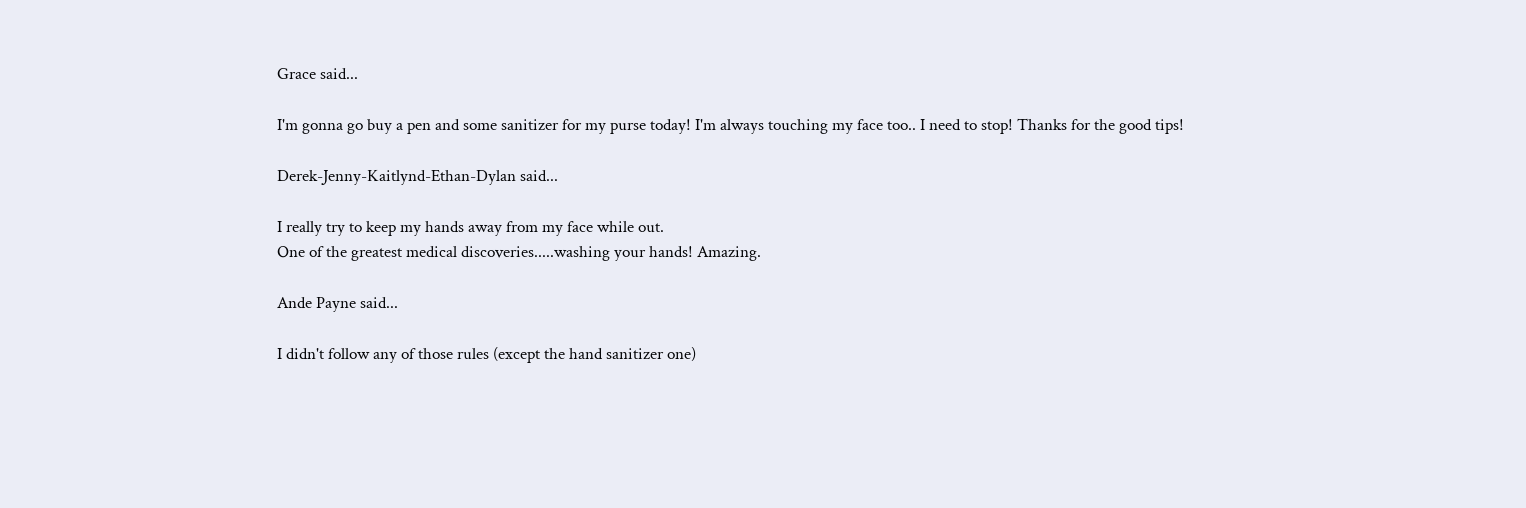Grace said...

I'm gonna go buy a pen and some sanitizer for my purse today! I'm always touching my face too.. I need to stop! Thanks for the good tips!

Derek-Jenny-Kaitlynd-Ethan-Dylan said...

I really try to keep my hands away from my face while out.
One of the greatest medical discoveries.....washing your hands! Amazing.

Ande Payne said...

I didn't follow any of those rules (except the hand sanitizer one)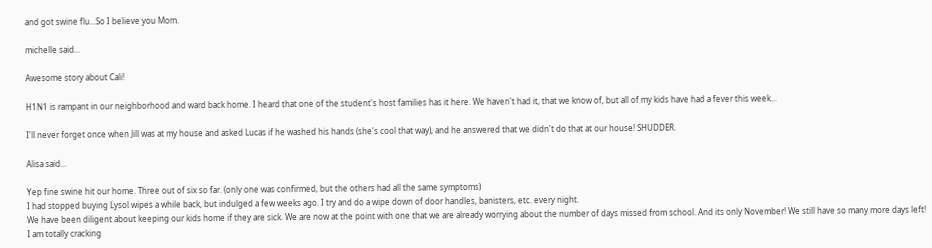and got swine flu...So I believe you Mom.

michelle said...

Awesome story about Cali!

H1N1 is rampant in our neighborhood and ward back home. I heard that one of the student's host families has it here. We haven't had it, that we know of, but all of my kids have had a fever this week...

I'll never forget once when Jill was at my house and asked Lucas if he washed his hands (she's cool that way), and he answered that we didn't do that at our house! SHUDDER.

Alisa said...

Yep fine swine hit our home. Three out of six so far. (only one was confirmed, but the others had all the same symptoms)
I had stopped buying Lysol wipes a while back, but indulged a few weeks ago. I try and do a wipe down of door handles, banisters, etc. every night.
We have been diligent about keeping our kids home if they are sick. We are now at the point with one that we are already worrying about the number of days missed from school. And its only November! We still have so many more days left!
I am totally cracking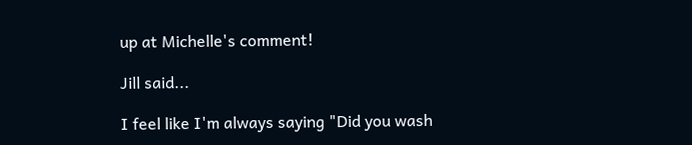up at Michelle's comment!

Jill said...

I feel like I'm always saying "Did you wash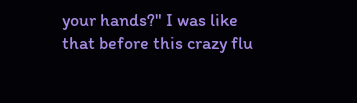your hands?" I was like that before this crazy flu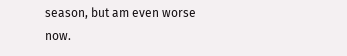season, but am even worse now.